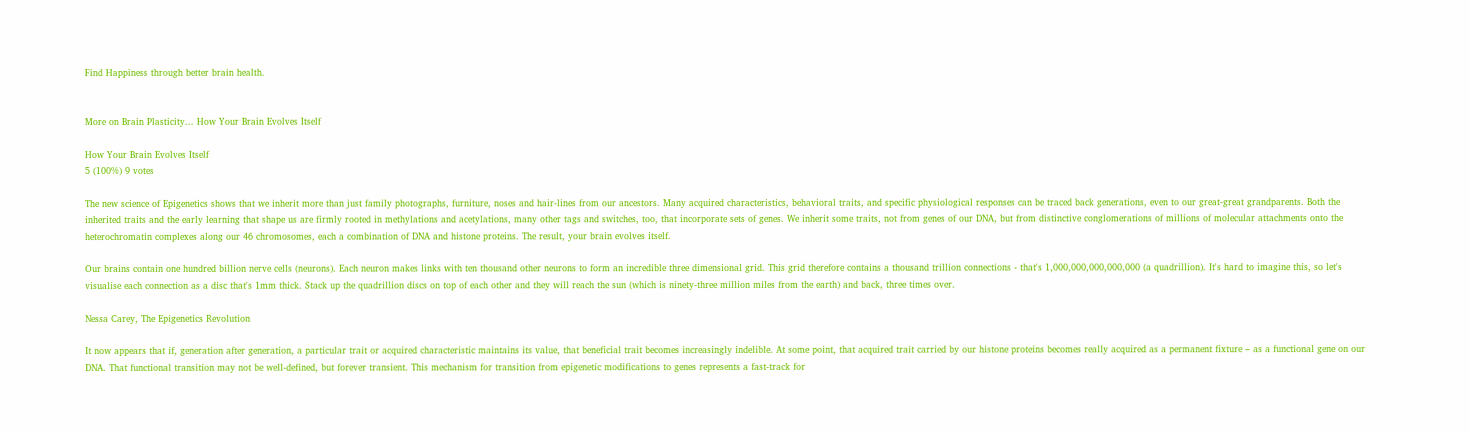Find Happiness through better brain health.


More on Brain Plasticity... How Your Brain Evolves Itself

How Your Brain Evolves Itself
5 (100%) 9 votes

The new science of Epigenetics shows that we inherit more than just family photographs, furniture, noses and hair-lines from our ancestors. Many acquired characteristics, behavioral traits, and specific physiological responses can be traced back generations, even to our great-great grandparents. Both the inherited traits and the early learning that shape us are firmly rooted in methylations and acetylations, many other tags and switches, too, that incorporate sets of genes. We inherit some traits, not from genes of our DNA, but from distinctive conglomerations of millions of molecular attachments onto the  heterochromatin complexes along our 46 chromosomes, each a combination of DNA and histone proteins. The result, your brain evolves itself.

Our brains contain one hundred billion nerve cells (neurons). Each neuron makes links with ten thousand other neurons to form an incredible three dimensional grid. This grid therefore contains a thousand trillion connections - that's 1,000,000,000,000,000 (a quadrillion). It's hard to imagine this, so let's visualise each connection as a disc that's 1mm thick. Stack up the quadrillion discs on top of each other and they will reach the sun (which is ninety-three million miles from the earth) and back, three times over.

Nessa Carey, The Epigenetics Revolution

It now appears that if, generation after generation, a particular trait or acquired characteristic maintains its value, that beneficial trait becomes increasingly indelible. At some point, that acquired trait carried by our histone proteins becomes really acquired as a permanent fixture – as a functional gene on our DNA. That functional transition may not be well-defined, but forever transient. This mechanism for transition from epigenetic modifications to genes represents a fast-track for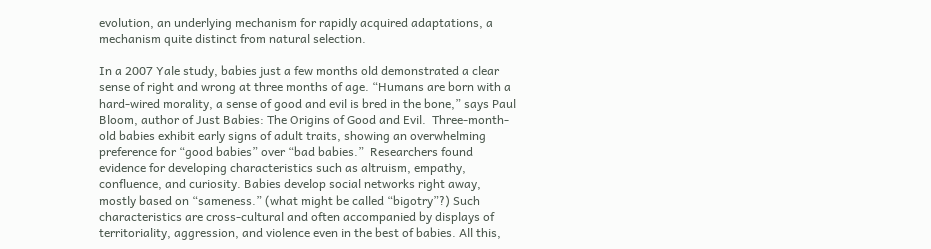evolution, an underlying mechanism for rapidly acquired adaptations, a mechanism quite distinct from natural selection.

In a 2007 Yale study, babies just a few months old demonstrated a clear sense of right and wrong at three months of age. “Humans are born with a hard-wired morality, a sense of good and evil is bred in the bone,” says Paul Bloom, author of Just Babies: The Origins of Good and Evil.  Three-month-old babies exhibit early signs of adult traits, showing an overwhelming preference for “good babies” over “bad babies.”  Researchers found evidence for developing characteristics such as altruism, empathy, confluence, and curiosity. Babies develop social networks right away, mostly based on “sameness.” (what might be called “bigotry”?) Such characteristics are cross-cultural and often accompanied by displays of territoriality, aggression, and violence even in the best of babies. All this,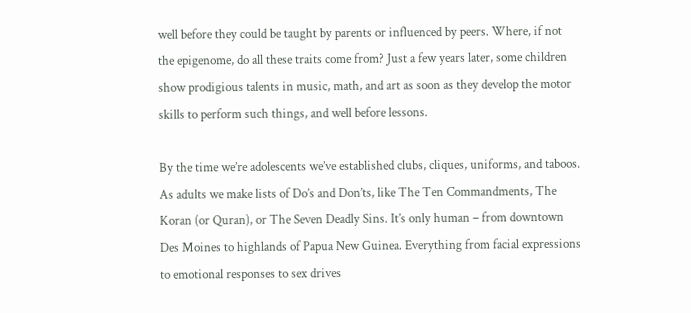well before they could be taught by parents or influenced by peers. Where, if not the epigenome, do all these traits come from? Just a few years later, some children show prodigious talents in music, math, and art as soon as they develop the motor skills to perform such things, and well before lessons.

By the time we’re adolescents we’ve established clubs, cliques, uniforms, and taboos. As adults we make lists of Do’s and Don’ts, like The Ten Commandments, The Koran (or Quran), or The Seven Deadly Sins. It’s only human – from downtown Des Moines to highlands of Papua New Guinea. Everything from facial expressions to emotional responses to sex drives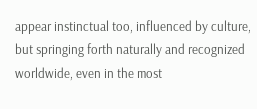appear instinctual too, influenced by culture, but springing forth naturally and recognized worldwide, even in the most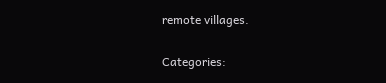remote villages.

Categories: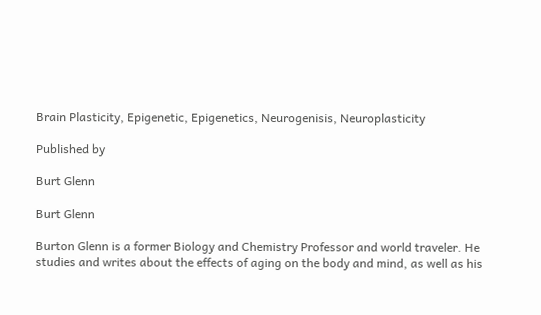Brain Plasticity, Epigenetic, Epigenetics, Neurogenisis, Neuroplasticity

Published by

Burt Glenn

Burt Glenn

Burton Glenn is a former Biology and Chemistry Professor and world traveler. He studies and writes about the effects of aging on the body and mind, as well as his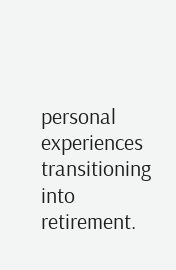personal experiences transitioning into retirement.